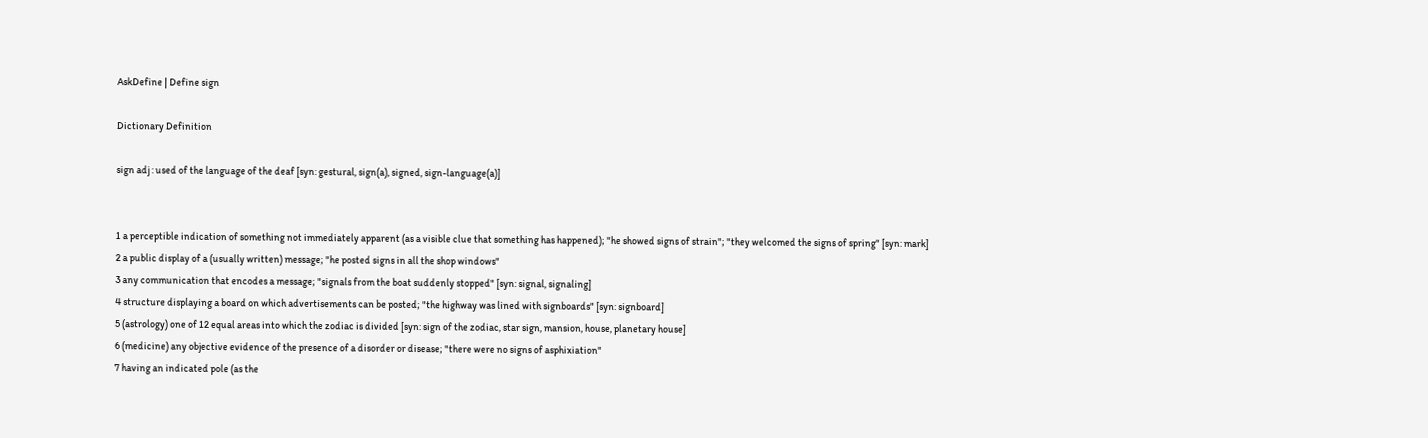AskDefine | Define sign

Dictionary Definition

sign adj : used of the language of the deaf [syn: gestural, sign(a), signed, sign-language(a)]


1 a perceptible indication of something not immediately apparent (as a visible clue that something has happened); "he showed signs of strain"; "they welcomed the signs of spring" [syn: mark]
2 a public display of a (usually written) message; "he posted signs in all the shop windows"
3 any communication that encodes a message; "signals from the boat suddenly stopped" [syn: signal, signaling]
4 structure displaying a board on which advertisements can be posted; "the highway was lined with signboards" [syn: signboard]
5 (astrology) one of 12 equal areas into which the zodiac is divided [syn: sign of the zodiac, star sign, mansion, house, planetary house]
6 (medicine) any objective evidence of the presence of a disorder or disease; "there were no signs of asphixiation"
7 having an indicated pole (as the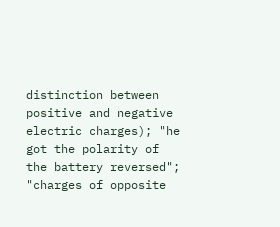distinction between positive and negative electric charges); "he got the polarity of the battery reversed"; "charges of opposite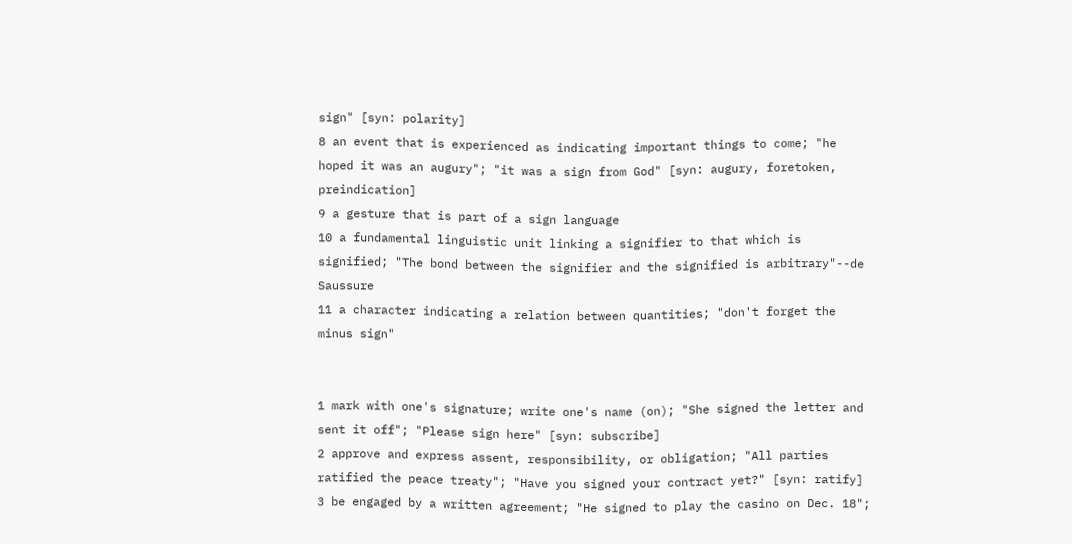sign" [syn: polarity]
8 an event that is experienced as indicating important things to come; "he hoped it was an augury"; "it was a sign from God" [syn: augury, foretoken, preindication]
9 a gesture that is part of a sign language
10 a fundamental linguistic unit linking a signifier to that which is signified; "The bond between the signifier and the signified is arbitrary"--de Saussure
11 a character indicating a relation between quantities; "don't forget the minus sign"


1 mark with one's signature; write one's name (on); "She signed the letter and sent it off"; "Please sign here" [syn: subscribe]
2 approve and express assent, responsibility, or obligation; "All parties ratified the peace treaty"; "Have you signed your contract yet?" [syn: ratify]
3 be engaged by a written agreement; "He signed to play the casino on Dec. 18";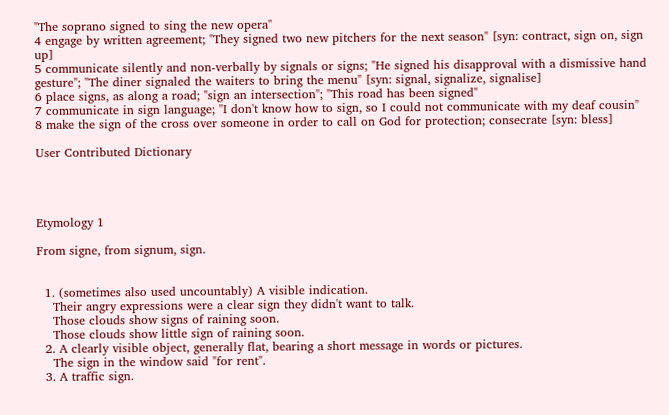"The soprano signed to sing the new opera"
4 engage by written agreement; "They signed two new pitchers for the next season" [syn: contract, sign on, sign up]
5 communicate silently and non-verbally by signals or signs; "He signed his disapproval with a dismissive hand gesture"; "The diner signaled the waiters to bring the menu" [syn: signal, signalize, signalise]
6 place signs, as along a road; "sign an intersection"; "This road has been signed"
7 communicate in sign language; "I don't know how to sign, so I could not communicate with my deaf cousin"
8 make the sign of the cross over someone in order to call on God for protection; consecrate [syn: bless]

User Contributed Dictionary




Etymology 1

From signe, from signum, sign.


  1. (sometimes also used uncountably) A visible indication.
    Their angry expressions were a clear sign they didn't want to talk.
    Those clouds show signs of raining soon.
    Those clouds show little sign of raining soon.
  2. A clearly visible object, generally flat, bearing a short message in words or pictures.
    The sign in the window said "for rent".
  3. A traffic sign.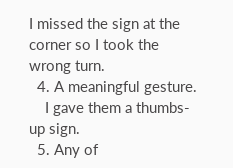I missed the sign at the corner so I took the wrong turn.
  4. A meaningful gesture.
    I gave them a thumbs-up sign.
  5. Any of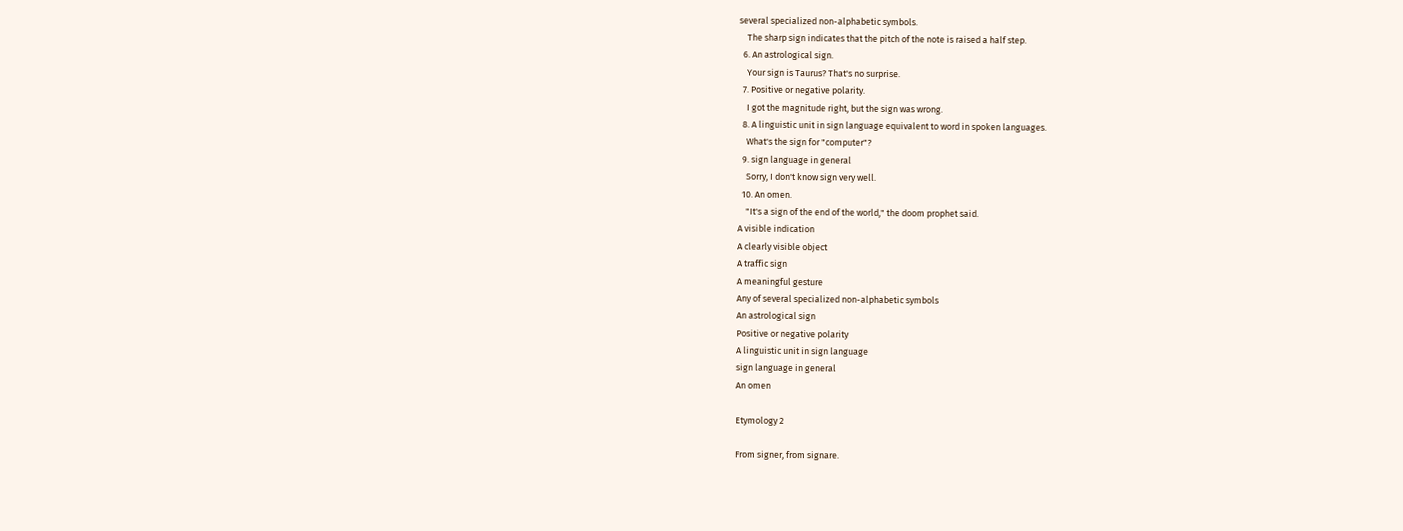several specialized non-alphabetic symbols.
    The sharp sign indicates that the pitch of the note is raised a half step.
  6. An astrological sign.
    Your sign is Taurus? That's no surprise.
  7. Positive or negative polarity.
    I got the magnitude right, but the sign was wrong.
  8. A linguistic unit in sign language equivalent to word in spoken languages.
    What's the sign for "computer"?
  9. sign language in general
    Sorry, I don't know sign very well.
  10. An omen.
    "It's a sign of the end of the world," the doom prophet said.
A visible indication
A clearly visible object
A traffic sign
A meaningful gesture
Any of several specialized non-alphabetic symbols
An astrological sign
Positive or negative polarity
A linguistic unit in sign language
sign language in general
An omen

Etymology 2

From signer, from signare.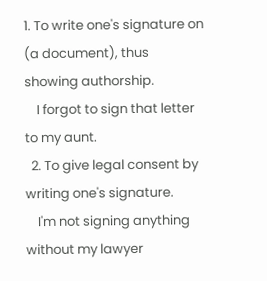1. To write one's signature on (a document), thus showing authorship.
    I forgot to sign that letter to my aunt.
  2. To give legal consent by writing one's signature.
    I'm not signing anything without my lawyer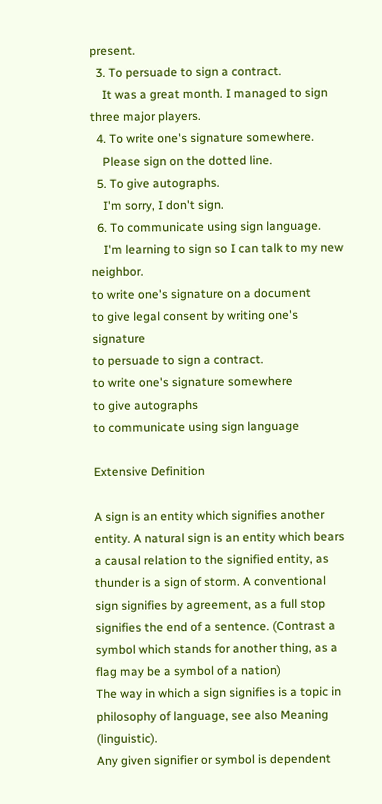present.
  3. To persuade to sign a contract.
    It was a great month. I managed to sign three major players.
  4. To write one's signature somewhere.
    Please sign on the dotted line.
  5. To give autographs.
    I'm sorry, I don't sign.
  6. To communicate using sign language.
    I'm learning to sign so I can talk to my new neighbor.
to write one's signature on a document
to give legal consent by writing one's signature
to persuade to sign a contract.
to write one's signature somewhere
to give autographs
to communicate using sign language

Extensive Definition

A sign is an entity which signifies another entity. A natural sign is an entity which bears a causal relation to the signified entity, as thunder is a sign of storm. A conventional sign signifies by agreement, as a full stop signifies the end of a sentence. (Contrast a symbol which stands for another thing, as a flag may be a symbol of a nation)
The way in which a sign signifies is a topic in philosophy of language, see also Meaning (linguistic).
Any given signifier or symbol is dependent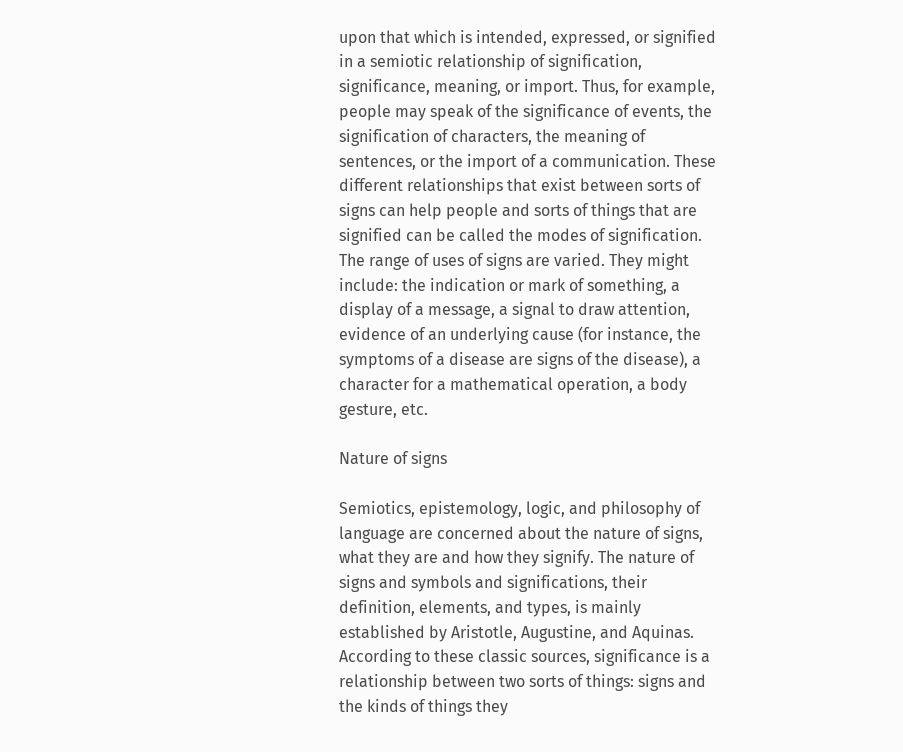upon that which is intended, expressed, or signified in a semiotic relationship of signification, significance, meaning, or import. Thus, for example, people may speak of the significance of events, the signification of characters, the meaning of sentences, or the import of a communication. These different relationships that exist between sorts of signs can help people and sorts of things that are signified can be called the modes of signification.
The range of uses of signs are varied. They might include: the indication or mark of something, a display of a message, a signal to draw attention, evidence of an underlying cause (for instance, the symptoms of a disease are signs of the disease), a character for a mathematical operation, a body gesture, etc.

Nature of signs

Semiotics, epistemology, logic, and philosophy of language are concerned about the nature of signs, what they are and how they signify. The nature of signs and symbols and significations, their definition, elements, and types, is mainly established by Aristotle, Augustine, and Aquinas. According to these classic sources, significance is a relationship between two sorts of things: signs and the kinds of things they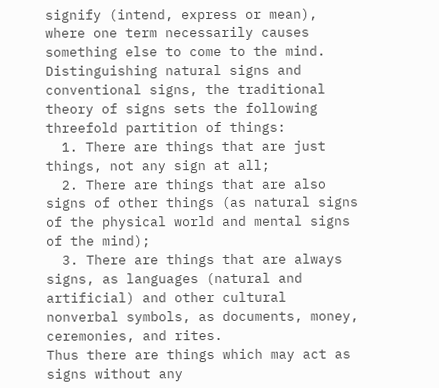signify (intend, express or mean), where one term necessarily causes something else to come to the mind. Distinguishing natural signs and conventional signs, the traditional theory of signs sets the following threefold partition of things:
  1. There are things that are just things, not any sign at all;
  2. There are things that are also signs of other things (as natural signs of the physical world and mental signs of the mind);
  3. There are things that are always signs, as languages (natural and artificial) and other cultural nonverbal symbols, as documents, money, ceremonies, and rites.
Thus there are things which may act as signs without any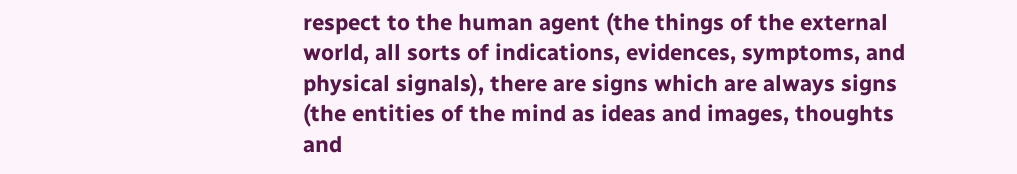respect to the human agent (the things of the external world, all sorts of indications, evidences, symptoms, and physical signals), there are signs which are always signs (the entities of the mind as ideas and images, thoughts and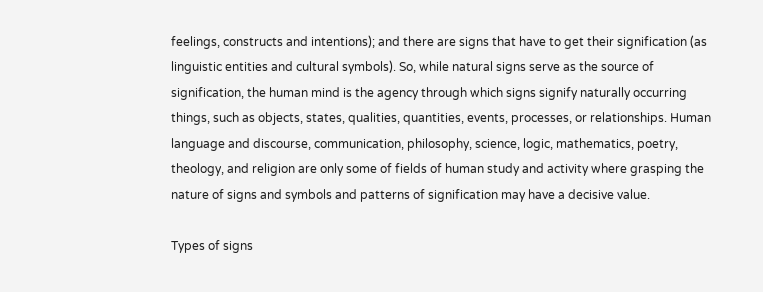feelings, constructs and intentions); and there are signs that have to get their signification (as linguistic entities and cultural symbols). So, while natural signs serve as the source of signification, the human mind is the agency through which signs signify naturally occurring things, such as objects, states, qualities, quantities, events, processes, or relationships. Human language and discourse, communication, philosophy, science, logic, mathematics, poetry, theology, and religion are only some of fields of human study and activity where grasping the nature of signs and symbols and patterns of signification may have a decisive value.

Types of signs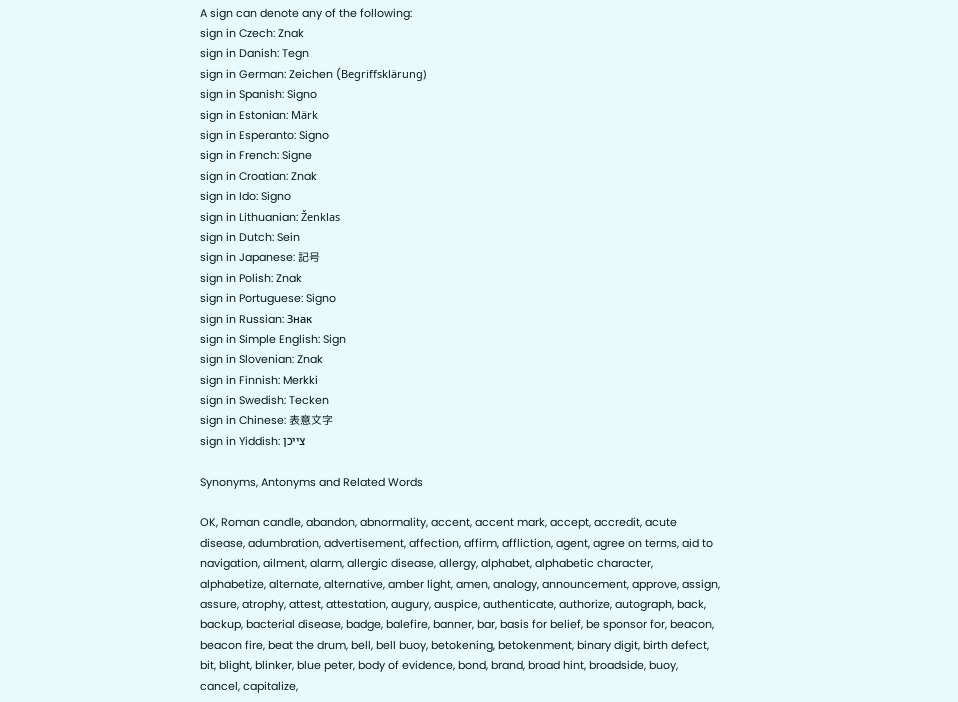A sign can denote any of the following:
sign in Czech: Znak
sign in Danish: Tegn
sign in German: Zeichen (Begriffsklärung)
sign in Spanish: Signo
sign in Estonian: Märk
sign in Esperanto: Signo
sign in French: Signe
sign in Croatian: Znak
sign in Ido: Signo
sign in Lithuanian: Ženklas
sign in Dutch: Sein
sign in Japanese: 記号
sign in Polish: Znak
sign in Portuguese: Signo
sign in Russian: Знак
sign in Simple English: Sign
sign in Slovenian: Znak
sign in Finnish: Merkki
sign in Swedish: Tecken
sign in Chinese: 表意文字
sign in Yiddish: צייכן

Synonyms, Antonyms and Related Words

OK, Roman candle, abandon, abnormality, accent, accent mark, accept, accredit, acute disease, adumbration, advertisement, affection, affirm, affliction, agent, agree on terms, aid to navigation, ailment, alarm, allergic disease, allergy, alphabet, alphabetic character, alphabetize, alternate, alternative, amber light, amen, analogy, announcement, approve, assign, assure, atrophy, attest, attestation, augury, auspice, authenticate, authorize, autograph, back, backup, bacterial disease, badge, balefire, banner, bar, basis for belief, be sponsor for, beacon, beacon fire, beat the drum, bell, bell buoy, betokening, betokenment, binary digit, birth defect, bit, blight, blinker, blue peter, body of evidence, bond, brand, broad hint, broadside, buoy, cancel, capitalize,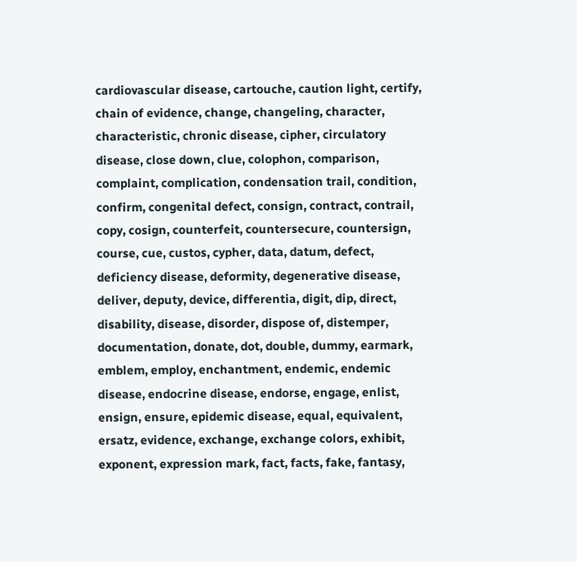cardiovascular disease, cartouche, caution light, certify, chain of evidence, change, changeling, character, characteristic, chronic disease, cipher, circulatory disease, close down, clue, colophon, comparison, complaint, complication, condensation trail, condition, confirm, congenital defect, consign, contract, contrail, copy, cosign, counterfeit, countersecure, countersign, course, cue, custos, cypher, data, datum, defect, deficiency disease, deformity, degenerative disease, deliver, deputy, device, differentia, digit, dip, direct, disability, disease, disorder, dispose of, distemper, documentation, donate, dot, double, dummy, earmark, emblem, employ, enchantment, endemic, endemic disease, endocrine disease, endorse, engage, enlist, ensign, ensure, epidemic disease, equal, equivalent, ersatz, evidence, exchange, exchange colors, exhibit, exponent, expression mark, fact, facts, fake, fantasy,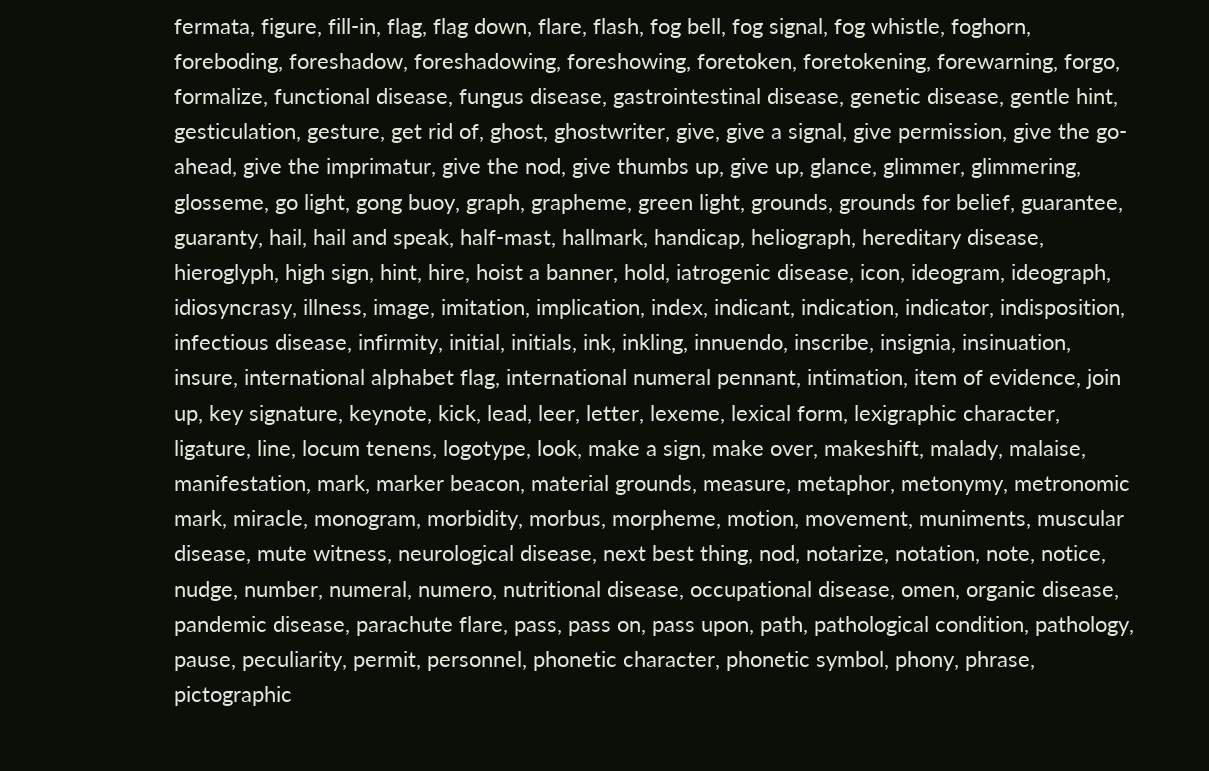fermata, figure, fill-in, flag, flag down, flare, flash, fog bell, fog signal, fog whistle, foghorn, foreboding, foreshadow, foreshadowing, foreshowing, foretoken, foretokening, forewarning, forgo, formalize, functional disease, fungus disease, gastrointestinal disease, genetic disease, gentle hint, gesticulation, gesture, get rid of, ghost, ghostwriter, give, give a signal, give permission, give the go-ahead, give the imprimatur, give the nod, give thumbs up, give up, glance, glimmer, glimmering, glosseme, go light, gong buoy, graph, grapheme, green light, grounds, grounds for belief, guarantee, guaranty, hail, hail and speak, half-mast, hallmark, handicap, heliograph, hereditary disease, hieroglyph, high sign, hint, hire, hoist a banner, hold, iatrogenic disease, icon, ideogram, ideograph, idiosyncrasy, illness, image, imitation, implication, index, indicant, indication, indicator, indisposition, infectious disease, infirmity, initial, initials, ink, inkling, innuendo, inscribe, insignia, insinuation, insure, international alphabet flag, international numeral pennant, intimation, item of evidence, join up, key signature, keynote, kick, lead, leer, letter, lexeme, lexical form, lexigraphic character, ligature, line, locum tenens, logotype, look, make a sign, make over, makeshift, malady, malaise, manifestation, mark, marker beacon, material grounds, measure, metaphor, metonymy, metronomic mark, miracle, monogram, morbidity, morbus, morpheme, motion, movement, muniments, muscular disease, mute witness, neurological disease, next best thing, nod, notarize, notation, note, notice, nudge, number, numeral, numero, nutritional disease, occupational disease, omen, organic disease, pandemic disease, parachute flare, pass, pass on, pass upon, path, pathological condition, pathology, pause, peculiarity, permit, personnel, phonetic character, phonetic symbol, phony, phrase, pictographic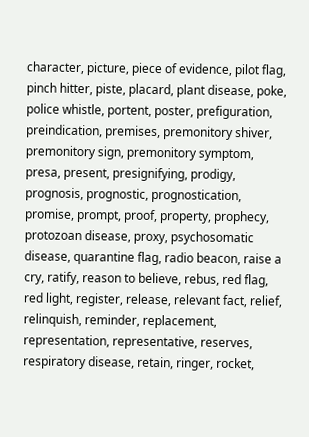character, picture, piece of evidence, pilot flag, pinch hitter, piste, placard, plant disease, poke, police whistle, portent, poster, prefiguration, preindication, premises, premonitory shiver, premonitory sign, premonitory symptom, presa, present, presignifying, prodigy, prognosis, prognostic, prognostication, promise, prompt, proof, property, prophecy, protozoan disease, proxy, psychosomatic disease, quarantine flag, radio beacon, raise a cry, ratify, reason to believe, rebus, red flag, red light, register, release, relevant fact, relief, relinquish, reminder, replacement, representation, representative, reserves, respiratory disease, retain, ringer, rocket,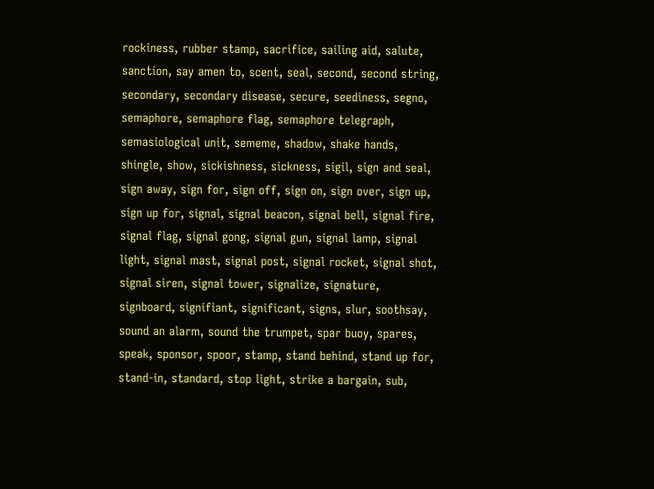rockiness, rubber stamp, sacrifice, sailing aid, salute, sanction, say amen to, scent, seal, second, second string, secondary, secondary disease, secure, seediness, segno, semaphore, semaphore flag, semaphore telegraph, semasiological unit, sememe, shadow, shake hands, shingle, show, sickishness, sickness, sigil, sign and seal, sign away, sign for, sign off, sign on, sign over, sign up, sign up for, signal, signal beacon, signal bell, signal fire, signal flag, signal gong, signal gun, signal lamp, signal light, signal mast, signal post, signal rocket, signal shot, signal siren, signal tower, signalize, signature, signboard, signifiant, significant, signs, slur, soothsay, sound an alarm, sound the trumpet, spar buoy, spares, speak, sponsor, spoor, stamp, stand behind, stand up for, stand-in, standard, stop light, strike a bargain, sub,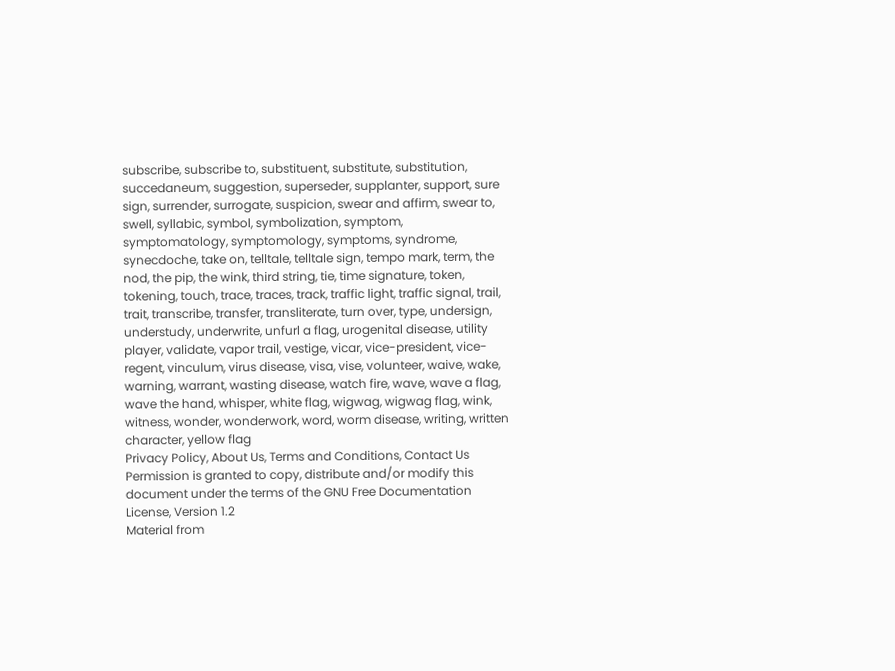subscribe, subscribe to, substituent, substitute, substitution, succedaneum, suggestion, superseder, supplanter, support, sure sign, surrender, surrogate, suspicion, swear and affirm, swear to, swell, syllabic, symbol, symbolization, symptom, symptomatology, symptomology, symptoms, syndrome, synecdoche, take on, telltale, telltale sign, tempo mark, term, the nod, the pip, the wink, third string, tie, time signature, token, tokening, touch, trace, traces, track, traffic light, traffic signal, trail, trait, transcribe, transfer, transliterate, turn over, type, undersign, understudy, underwrite, unfurl a flag, urogenital disease, utility player, validate, vapor trail, vestige, vicar, vice-president, vice-regent, vinculum, virus disease, visa, vise, volunteer, waive, wake, warning, warrant, wasting disease, watch fire, wave, wave a flag, wave the hand, whisper, white flag, wigwag, wigwag flag, wink, witness, wonder, wonderwork, word, worm disease, writing, written character, yellow flag
Privacy Policy, About Us, Terms and Conditions, Contact Us
Permission is granted to copy, distribute and/or modify this document under the terms of the GNU Free Documentation License, Version 1.2
Material from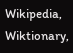Wikipedia, Wiktionary,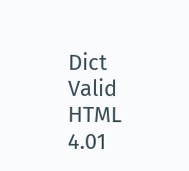Dict
Valid HTML 4.01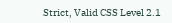Strict, Valid CSS Level 2.1